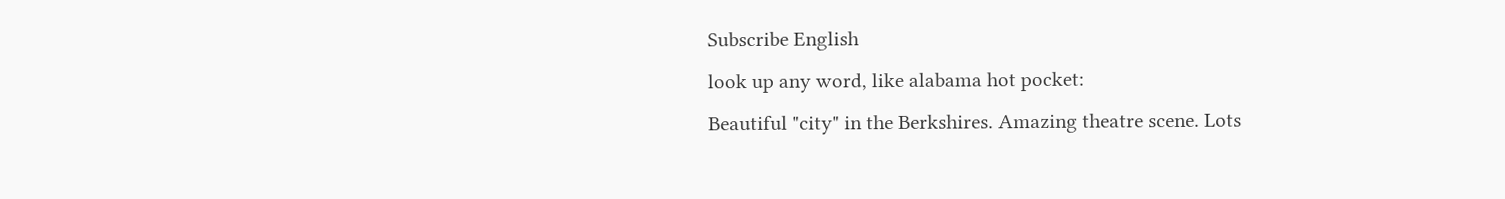Subscribe English
look up any word, like alabama hot pocket:
Beautiful "city" in the Berkshires. Amazing theatre scene. Lots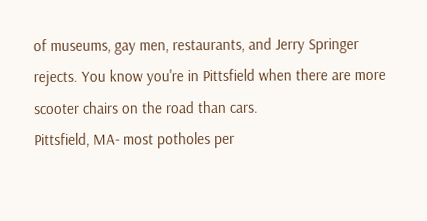of museums, gay men, restaurants, and Jerry Springer rejects. You know you're in Pittsfield when there are more scooter chairs on the road than cars.
Pittsfield, MA- most potholes per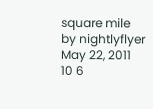square mile
by nightlyflyer May 22, 2011
10 6